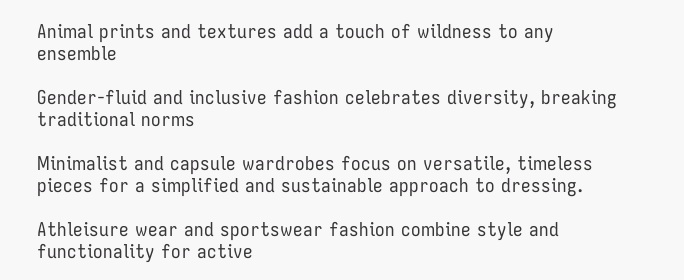Animal prints and textures add a touch of wildness to any ensemble

Gender-fluid and inclusive fashion celebrates diversity, breaking traditional norms

Minimalist and capsule wardrobes focus on versatile, timeless pieces for a simplified and sustainable approach to dressing.

Athleisure wear and sportswear fashion combine style and functionality for active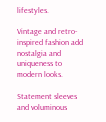lifestyles.

Vintage and retro-inspired fashion add nostalgia and uniqueness to modern looks.

Statement sleeves and voluminous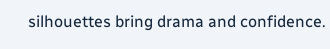silhouettes bring drama and confidence.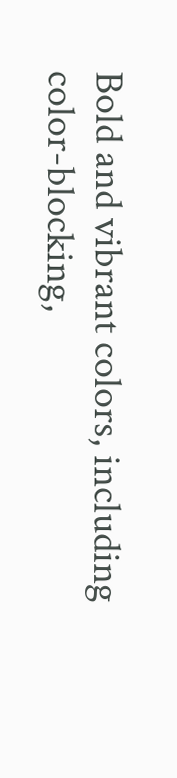Bold and vibrant colors, including color-blocking,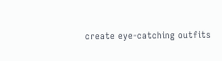create eye-catching outfits